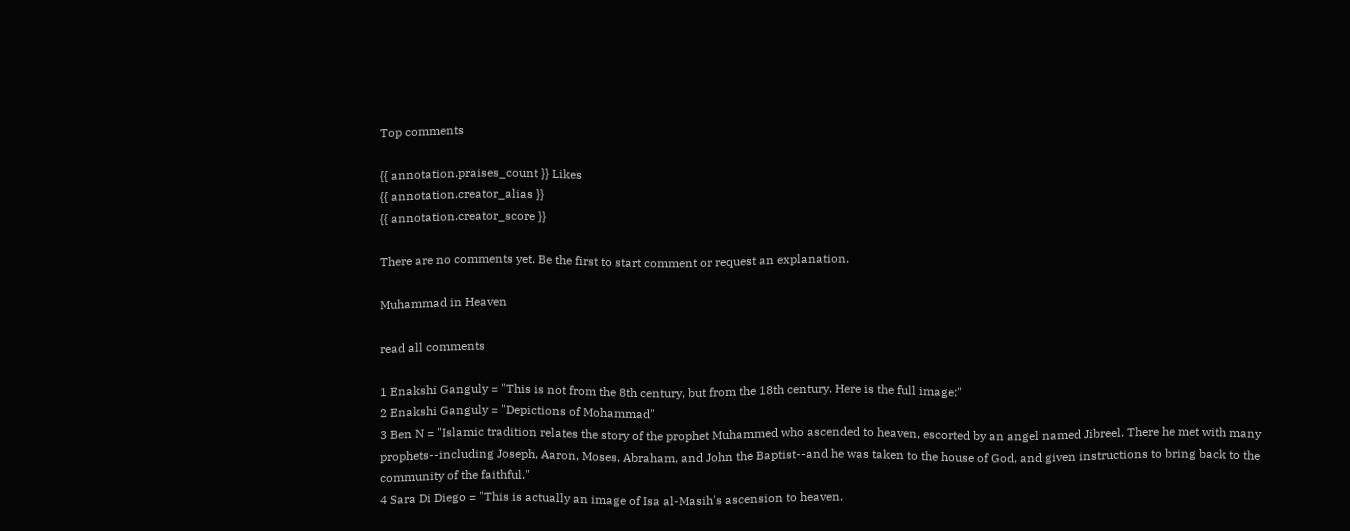Top comments

{{ annotation.praises_count }} Likes
{{ annotation.creator_alias }}
{{ annotation.creator_score }}

There are no comments yet. Be the first to start comment or request an explanation.

Muhammad in Heaven

read all comments

1 Enakshi Ganguly = "This is not from the 8th century, but from the 18th century. Here is the full image:"
2 Enakshi Ganguly = "Depictions of Mohammad"
3 Ben N = "Islamic tradition relates the story of the prophet Muhammed who ascended to heaven, escorted by an angel named Jibreel. There he met with many prophets--including Joseph, Aaron, Moses, Abraham, and John the Baptist--and he was taken to the house of God, and given instructions to bring back to the community of the faithful."
4 Sara Di Diego = "This is actually an image of Isa al-Masih's ascension to heaven.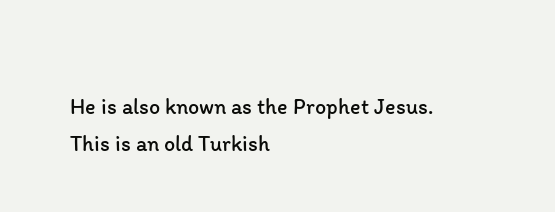He is also known as the Prophet Jesus.  This is an old Turkish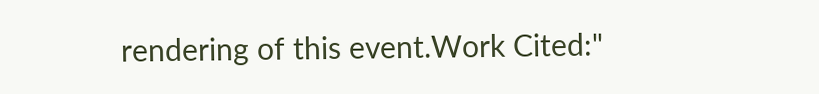rendering of this event.Work Cited:"